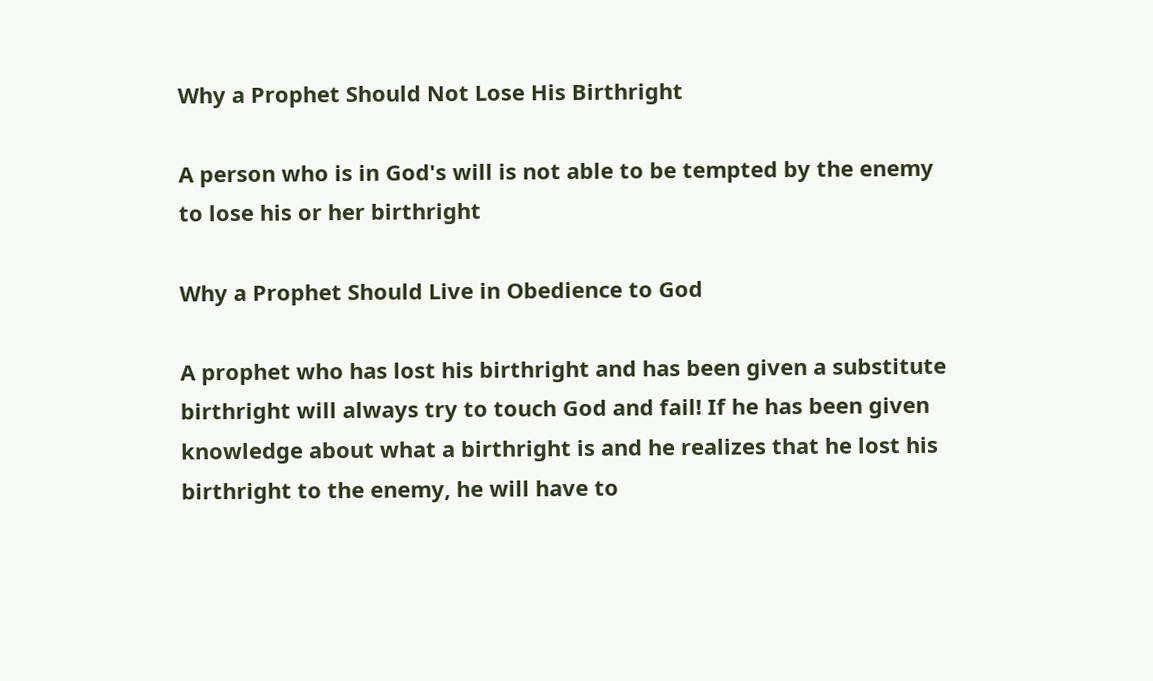Why a Prophet Should Not Lose His Birthright

A person who is in God's will is not able to be tempted by the enemy to lose his or her birthright

Why a Prophet Should Live in Obedience to God

A prophet who has lost his birthright and has been given a substitute birthright will always try to touch God and fail! If he has been given knowledge about what a birthright is and he realizes that he lost his birthright to the enemy, he will have to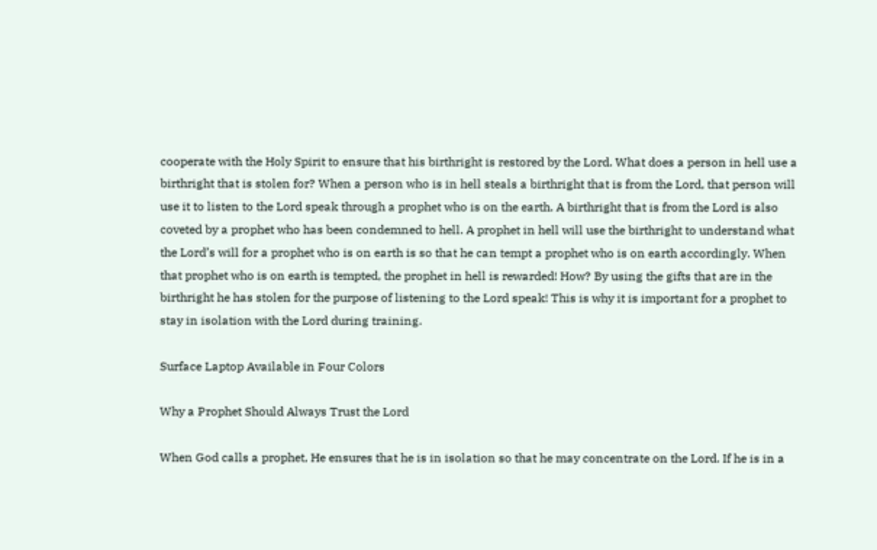cooperate with the Holy Spirit to ensure that his birthright is restored by the Lord. What does a person in hell use a birthright that is stolen for? When a person who is in hell steals a birthright that is from the Lord, that person will use it to listen to the Lord speak through a prophet who is on the earth. A birthright that is from the Lord is also coveted by a prophet who has been condemned to hell. A prophet in hell will use the birthright to understand what the Lord’s will for a prophet who is on earth is so that he can tempt a prophet who is on earth accordingly. When that prophet who is on earth is tempted, the prophet in hell is rewarded! How? By using the gifts that are in the birthright he has stolen for the purpose of listening to the Lord speak! This is why it is important for a prophet to stay in isolation with the Lord during training.

Surface Laptop Available in Four Colors

Why a Prophet Should Always Trust the Lord

When God calls a prophet, He ensures that he is in isolation so that he may concentrate on the Lord. If he is in a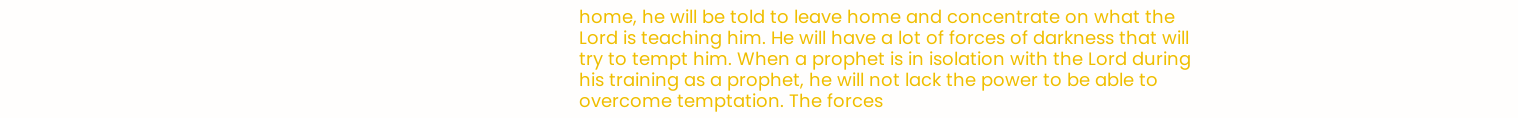home, he will be told to leave home and concentrate on what the Lord is teaching him. He will have a lot of forces of darkness that will try to tempt him. When a prophet is in isolation with the Lord during his training as a prophet, he will not lack the power to be able to overcome temptation. The forces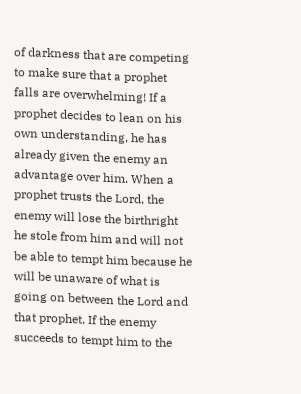of darkness that are competing to make sure that a prophet falls are overwhelming! If a prophet decides to lean on his own understanding, he has already given the enemy an advantage over him. When a prophet trusts the Lord, the enemy will lose the birthright he stole from him and will not be able to tempt him because he will be unaware of what is going on between the Lord and that prophet. If the enemy succeeds to tempt him to the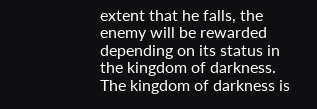extent that he falls, the enemy will be rewarded depending on its status in the kingdom of darkness. The kingdom of darkness is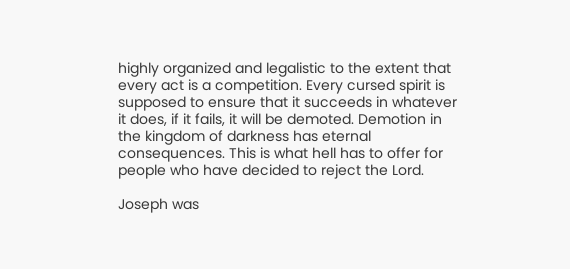highly organized and legalistic to the extent that every act is a competition. Every cursed spirit is supposed to ensure that it succeeds in whatever it does, if it fails, it will be demoted. Demotion in the kingdom of darkness has eternal consequences. This is what hell has to offer for people who have decided to reject the Lord.

Joseph was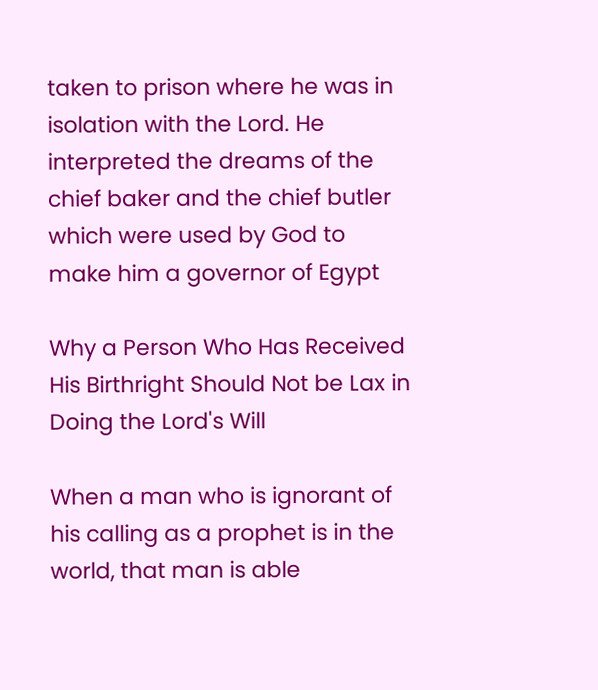taken to prison where he was in isolation with the Lord. He interpreted the dreams of the chief baker and the chief butler which were used by God to make him a governor of Egypt

Why a Person Who Has Received His Birthright Should Not be Lax in Doing the Lord's Will

When a man who is ignorant of his calling as a prophet is in the world, that man is able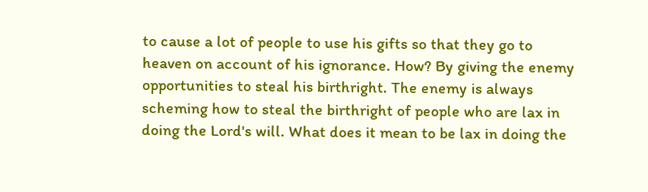to cause a lot of people to use his gifts so that they go to heaven on account of his ignorance. How? By giving the enemy opportunities to steal his birthright. The enemy is always scheming how to steal the birthright of people who are lax in doing the Lord's will. What does it mean to be lax in doing the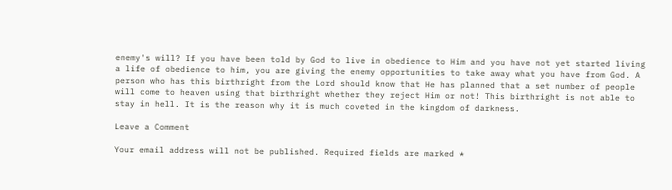enemy's will? If you have been told by God to live in obedience to Him and you have not yet started living a life of obedience to him, you are giving the enemy opportunities to take away what you have from God. A person who has this birthright from the Lord should know that He has planned that a set number of people will come to heaven using that birthright whether they reject Him or not! This birthright is not able to stay in hell. It is the reason why it is much coveted in the kingdom of darkness.

Leave a Comment

Your email address will not be published. Required fields are marked *